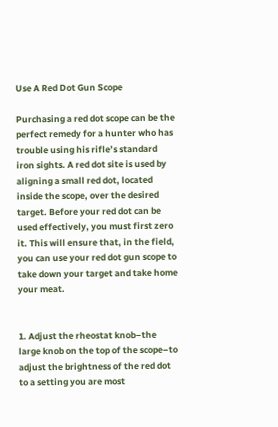Use A Red Dot Gun Scope

Purchasing a red dot scope can be the perfect remedy for a hunter who has trouble using his rifle’s standard iron sights. A red dot site is used by aligning a small red dot, located inside the scope, over the desired target. Before your red dot can be used effectively, you must first zero it. This will ensure that, in the field, you can use your red dot gun scope to take down your target and take home your meat.


1. Adjust the rheostat knob–the large knob on the top of the scope–to adjust the brightness of the red dot to a setting you are most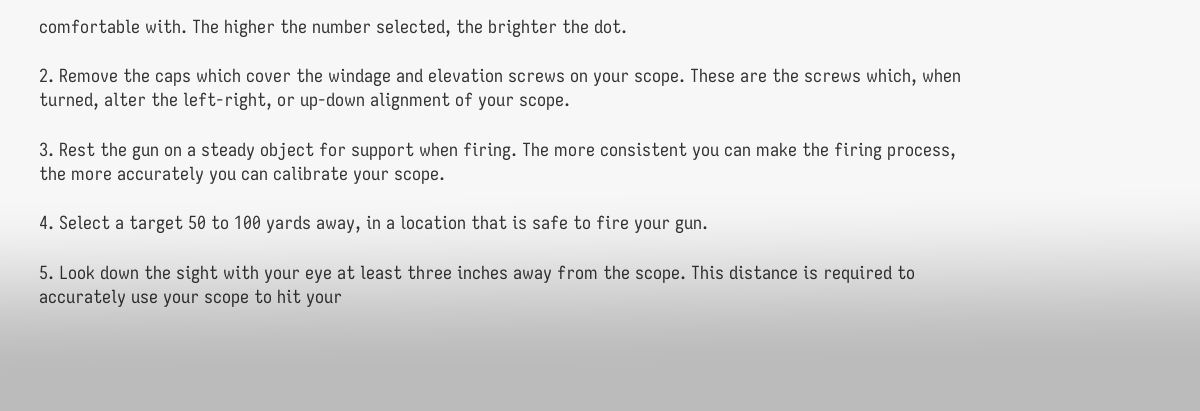comfortable with. The higher the number selected, the brighter the dot.

2. Remove the caps which cover the windage and elevation screws on your scope. These are the screws which, when turned, alter the left-right, or up-down alignment of your scope.

3. Rest the gun on a steady object for support when firing. The more consistent you can make the firing process, the more accurately you can calibrate your scope.

4. Select a target 50 to 100 yards away, in a location that is safe to fire your gun.

5. Look down the sight with your eye at least three inches away from the scope. This distance is required to accurately use your scope to hit your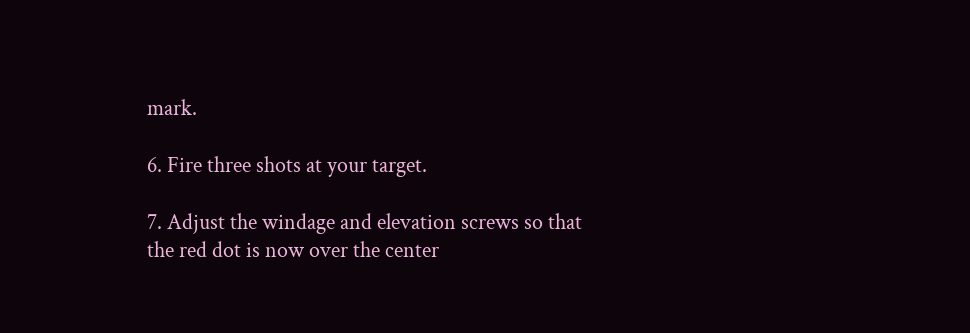mark.

6. Fire three shots at your target.

7. Adjust the windage and elevation screws so that the red dot is now over the center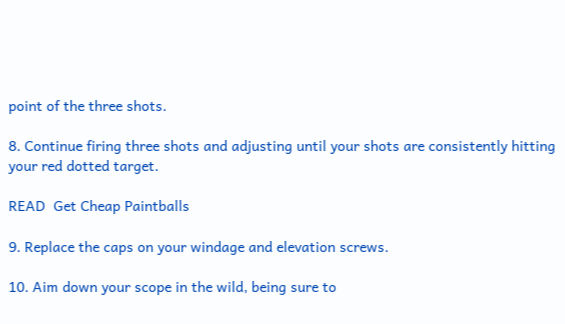point of the three shots.

8. Continue firing three shots and adjusting until your shots are consistently hitting your red dotted target.

READ  Get Cheap Paintballs

9. Replace the caps on your windage and elevation screws.

10. Aim down your scope in the wild, being sure to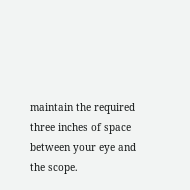maintain the required three inches of space between your eye and the scope.